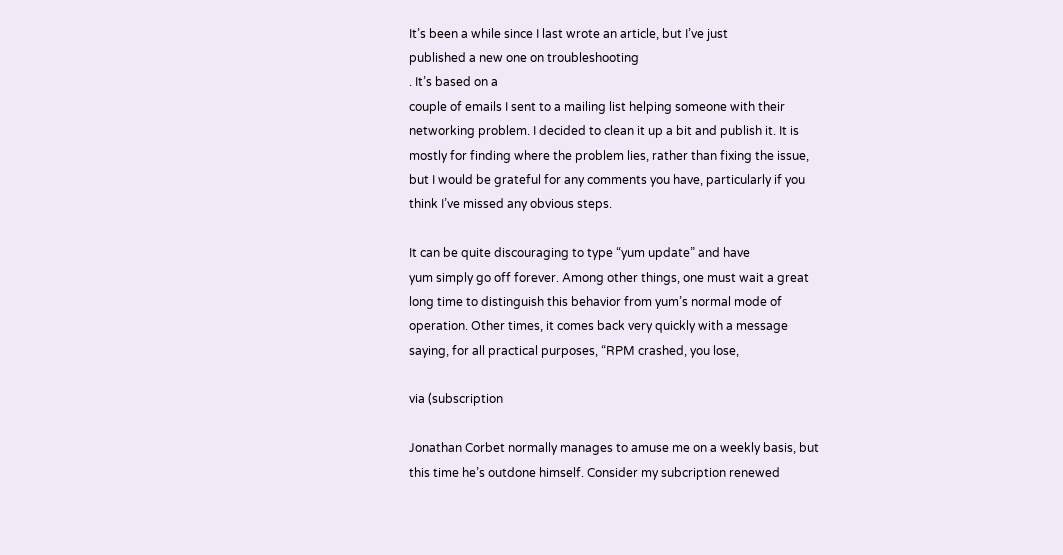It’s been a while since I last wrote an article, but I’ve just
published a new one on troubleshooting
. It’s based on a
couple of emails I sent to a mailing list helping someone with their
networking problem. I decided to clean it up a bit and publish it. It is
mostly for finding where the problem lies, rather than fixing the issue,
but I would be grateful for any comments you have, particularly if you
think I’ve missed any obvious steps.

It can be quite discouraging to type “yum update” and have
yum simply go off forever. Among other things, one must wait a great
long time to distinguish this behavior from yum’s normal mode of
operation. Other times, it comes back very quickly with a message
saying, for all practical purposes, “RPM crashed, you lose,

via (subscription

Jonathan Corbet normally manages to amuse me on a weekly basis, but
this time he’s outdone himself. Consider my subcription renewed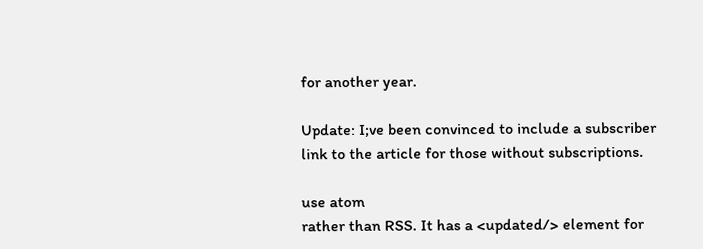for another year.

Update: I;ve been convinced to include a subscriber
link to the article for those without subscriptions.

use atom
rather than RSS. It has a <updated/> element for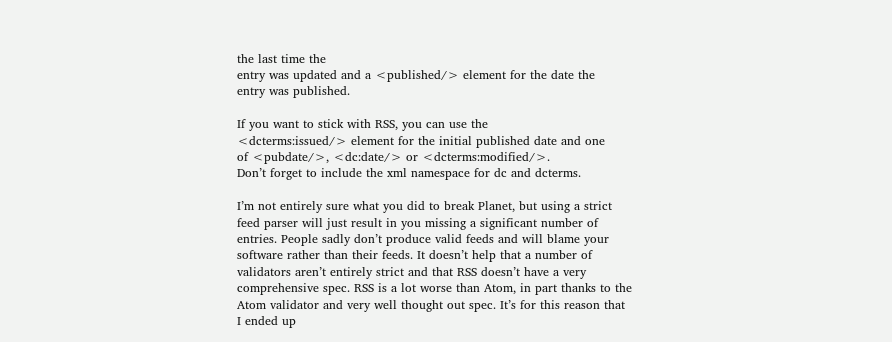the last time the
entry was updated and a <published/> element for the date the
entry was published.

If you want to stick with RSS, you can use the
<dcterms:issued/> element for the initial published date and one
of <pubdate/>, <dc:date/> or <dcterms:modified/>.
Don’t forget to include the xml namespace for dc and dcterms.

I’m not entirely sure what you did to break Planet, but using a strict
feed parser will just result in you missing a significant number of
entries. People sadly don’t produce valid feeds and will blame your
software rather than their feeds. It doesn’t help that a number of
validators aren’t entirely strict and that RSS doesn’t have a very
comprehensive spec. RSS is a lot worse than Atom, in part thanks to the
Atom validator and very well thought out spec. It’s for this reason that
I ended up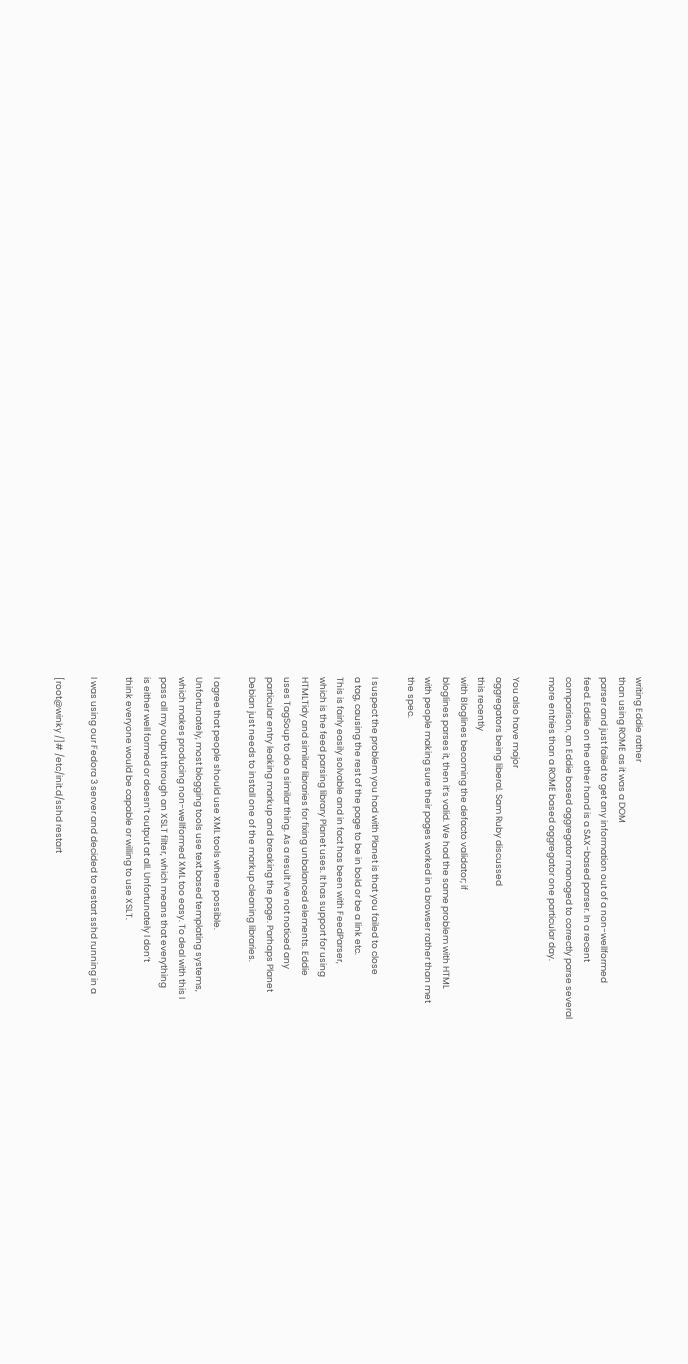writing Eddie rather
than using ROME as it was a DOM
parser and just failed to get any information out of a non-wellformed
feed. Eddie on the other hand is a SAX-based parser. In a recent
comparison, an Eddie based aggregator managed to correctly parse several
more entries than a ROME based aggregator one particular day.

You also have major
aggregators being liberal. Sam Ruby discussed
this recently
with Bloglines becoming the defacto validator; if
bloglines parses it, then it’s valid. We had the same problem with HTML
with people making sure their pages worked in a browser rather than met
the spec.

I suspect the problem you had with Planet is that you failed to close
a tag, causing the rest of the page to be in bold or be a link etc.
This is fairly easily solvable and in fact has been with FeedParser,
which is the feed parsing library Planet uses. It has support for using
HTMLTidy and similar libraries for fixing unbalanced elements. Eddie
uses TagSoup to do a similar thing. As a result I’ve not noticed any
particular entry leaking markup and breaking the page. Parhaps Planet
Debian just needs to install one of the markup cleaning libraries.

I agree that people should use XML tools where possible.
Unfortunately, most blogging tools use text based templating systems,
which makes producing non-wellformed XML too easy. To deal with this I
pass all my output through an XSLT filter, which means that everything
is either well formed or doesn’t output at all. Unfortunately I don’t
think everyone would be capable or willing to use XSLT.

I was using our Fedora 3 server and decided to restart sshd running in a

[root@winky /]# /etc/init.d/sshd restart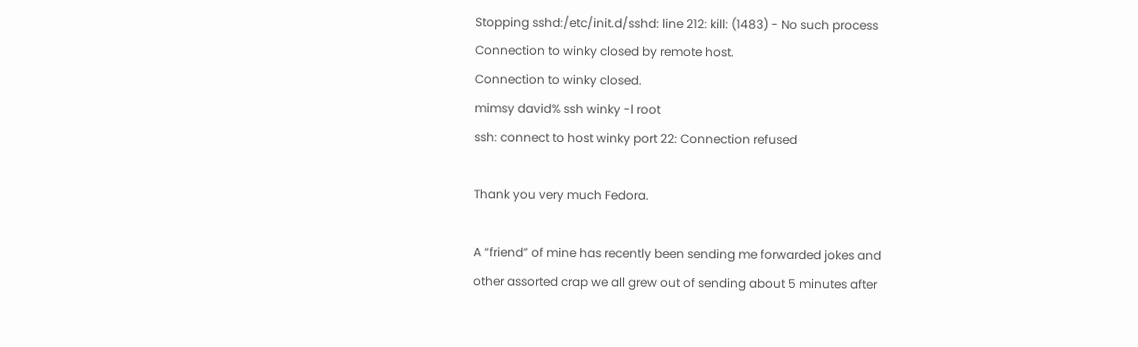Stopping sshd:/etc/init.d/sshd: line 212: kill: (1483) - No such process
Connection to winky closed by remote host.
Connection to winky closed.
mimsy david% ssh winky -l root
ssh: connect to host winky port 22: Connection refused

Thank you very much Fedora.

A “friend” of mine has recently been sending me forwarded jokes and
other assorted crap we all grew out of sending about 5 minutes after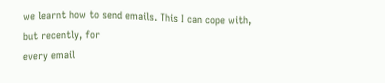we learnt how to send emails. This I can cope with, but recently, for
every email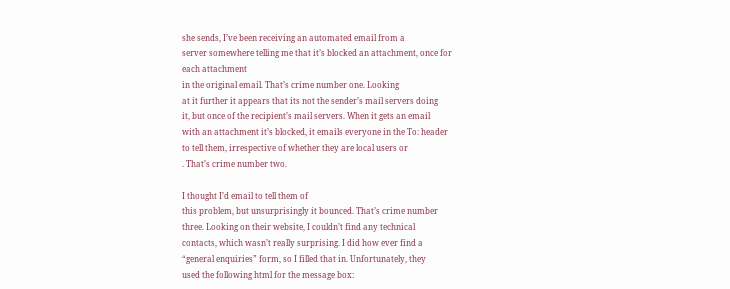she sends, I’ve been receiving an automated email from a
server somewhere telling me that it’s blocked an attachment, once for
each attachment
in the original email. That’s crime number one. Looking
at it further it appears that its not the sender’s mail servers doing
it, but once of the recipient’s mail servers. When it gets an email
with an attachment it’s blocked, it emails everyone in the To: header
to tell them, irrespective of whether they are local users or
. That’s crime number two.

I thought I’d email to tell them of
this problem, but unsurprisingly it bounced. That’s crime number
three. Looking on their website, I couldn’t find any technical
contacts, which wasn’t really surprising. I did how ever find a
“general enquiries” form, so I filled that in. Unfortunately, they
used the following html for the message box: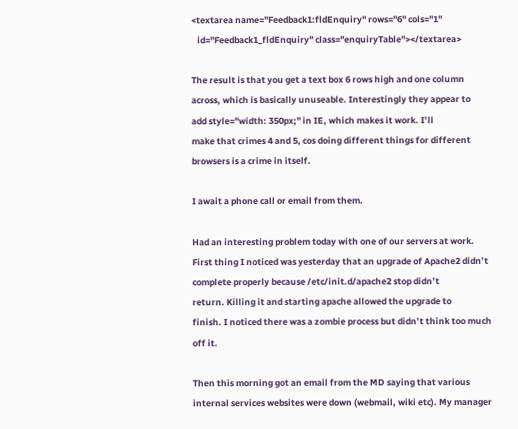<textarea name="Feedback1:fldEnquiry" rows="6" cols="1"
   id="Feedback1_fldEnquiry" class="enquiryTable"></textarea>

The result is that you get a text box 6 rows high and one column
across, which is basically unuseable. Interestingly they appear to
add style="width: 350px;" in IE, which makes it work. I’ll
make that crimes 4 and 5, cos doing different things for different
browsers is a crime in itself.

I await a phone call or email from them.

Had an interesting problem today with one of our servers at work.
First thing I noticed was yesterday that an upgrade of Apache2 didn’t
complete properly because /etc/init.d/apache2 stop didn’t
return. Killing it and starting apache allowed the upgrade to
finish. I noticed there was a zombie process but didn’t think too much
off it.

Then this morning got an email from the MD saying that various
internal services websites were down (webmail, wiki etc). My manager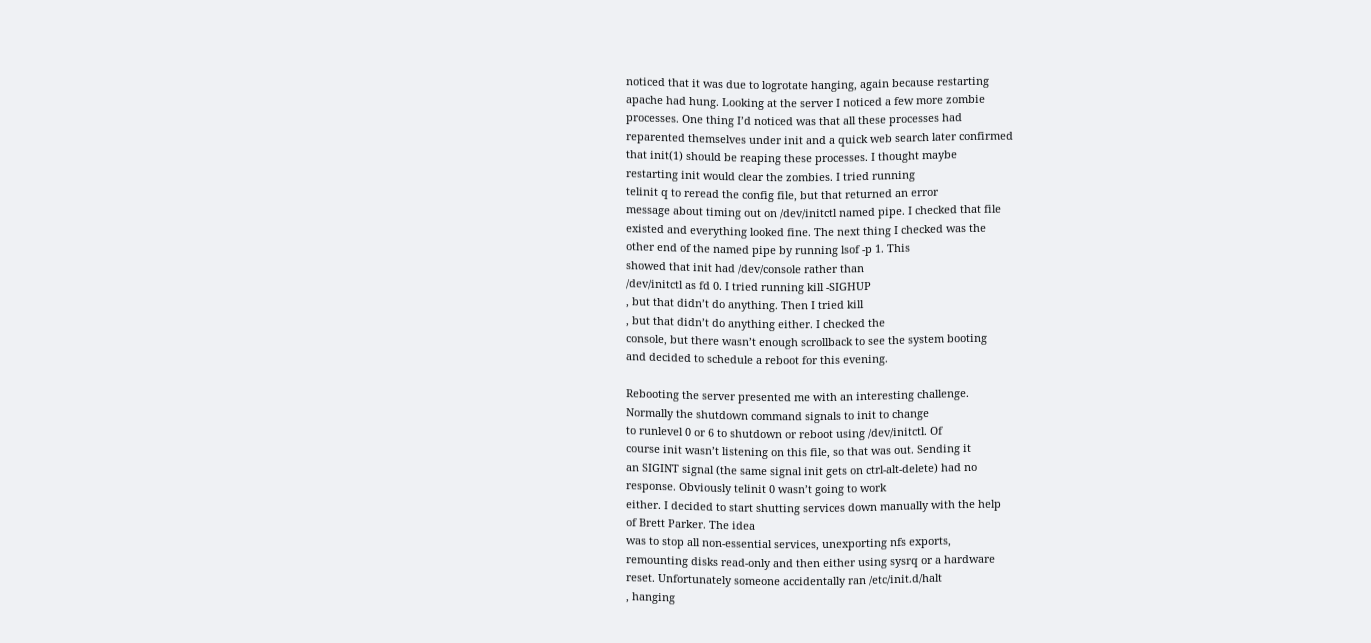noticed that it was due to logrotate hanging, again because restarting
apache had hung. Looking at the server I noticed a few more zombie
processes. One thing I’d noticed was that all these processes had
reparented themselves under init and a quick web search later confirmed
that init(1) should be reaping these processes. I thought maybe
restarting init would clear the zombies. I tried running
telinit q to reread the config file, but that returned an error
message about timing out on /dev/initctl named pipe. I checked that file
existed and everything looked fine. The next thing I checked was the
other end of the named pipe by running lsof -p 1. This
showed that init had /dev/console rather than
/dev/initctl as fd 0. I tried running kill -SIGHUP
, but that didn’t do anything. Then I tried kill
, but that didn’t do anything either. I checked the
console, but there wasn’t enough scrollback to see the system booting
and decided to schedule a reboot for this evening.

Rebooting the server presented me with an interesting challenge.
Normally the shutdown command signals to init to change
to runlevel 0 or 6 to shutdown or reboot using /dev/initctl. Of
course init wasn’t listening on this file, so that was out. Sending it
an SIGINT signal (the same signal init gets on ctrl-alt-delete) had no
response. Obviously telinit 0 wasn’t going to work
either. I decided to start shutting services down manually with the help
of Brett Parker. The idea
was to stop all non-essential services, unexporting nfs exports,
remounting disks read-only and then either using sysrq or a hardware
reset. Unfortunately someone accidentally ran /etc/init.d/halt
, hanging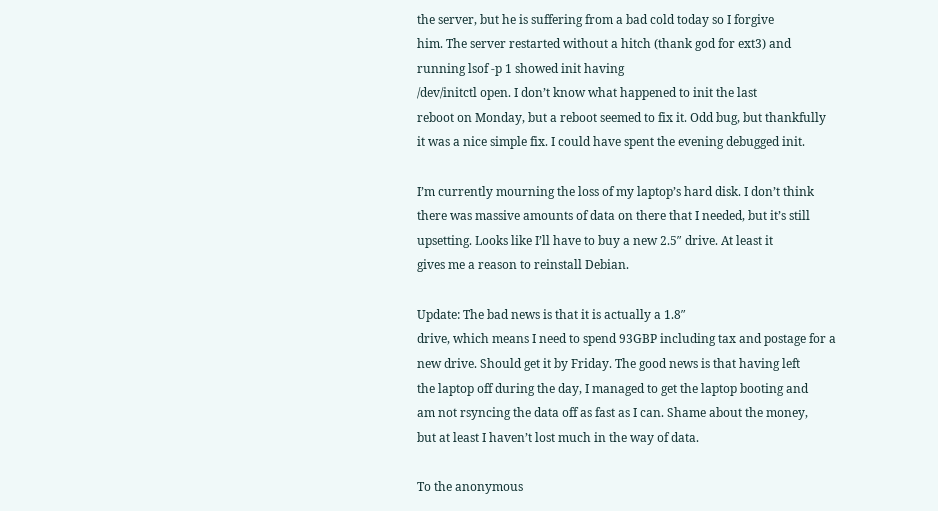the server, but he is suffering from a bad cold today so I forgive
him. The server restarted without a hitch (thank god for ext3) and
running lsof -p 1 showed init having
/dev/initctl open. I don’t know what happened to init the last
reboot on Monday, but a reboot seemed to fix it. Odd bug, but thankfully
it was a nice simple fix. I could have spent the evening debugged init.

I’m currently mourning the loss of my laptop’s hard disk. I don’t think
there was massive amounts of data on there that I needed, but it’s still
upsetting. Looks like I’ll have to buy a new 2.5″ drive. At least it
gives me a reason to reinstall Debian.

Update: The bad news is that it is actually a 1.8″
drive, which means I need to spend 93GBP including tax and postage for a
new drive. Should get it by Friday. The good news is that having left
the laptop off during the day, I managed to get the laptop booting and
am not rsyncing the data off as fast as I can. Shame about the money,
but at least I haven’t lost much in the way of data.

To the anonymous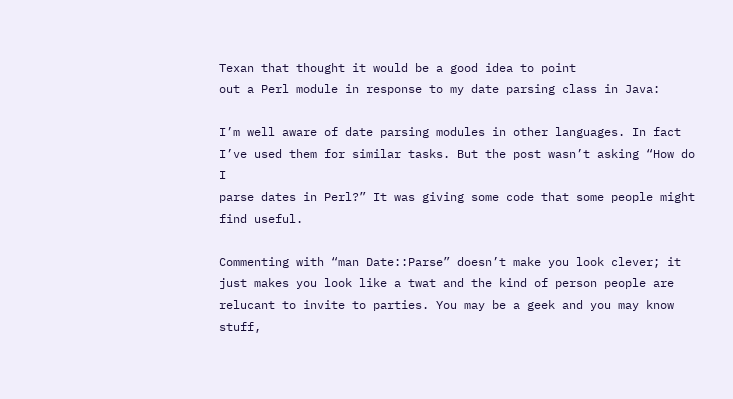Texan that thought it would be a good idea to point
out a Perl module in response to my date parsing class in Java:

I’m well aware of date parsing modules in other languages. In fact
I’ve used them for similar tasks. But the post wasn’t asking “How do I
parse dates in Perl?” It was giving some code that some people might
find useful.

Commenting with “man Date::Parse” doesn’t make you look clever; it
just makes you look like a twat and the kind of person people are
relucant to invite to parties. You may be a geek and you may know stuff,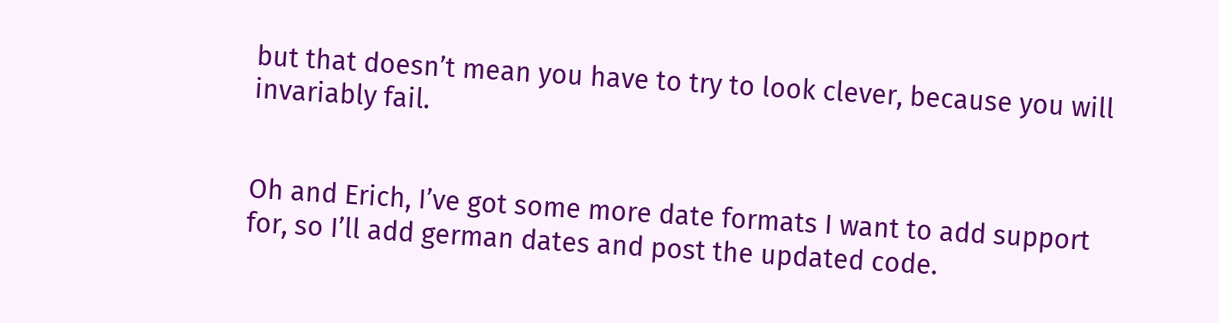but that doesn’t mean you have to try to look clever, because you will
invariably fail.


Oh and Erich, I’ve got some more date formats I want to add support
for, so I’ll add german dates and post the updated code.